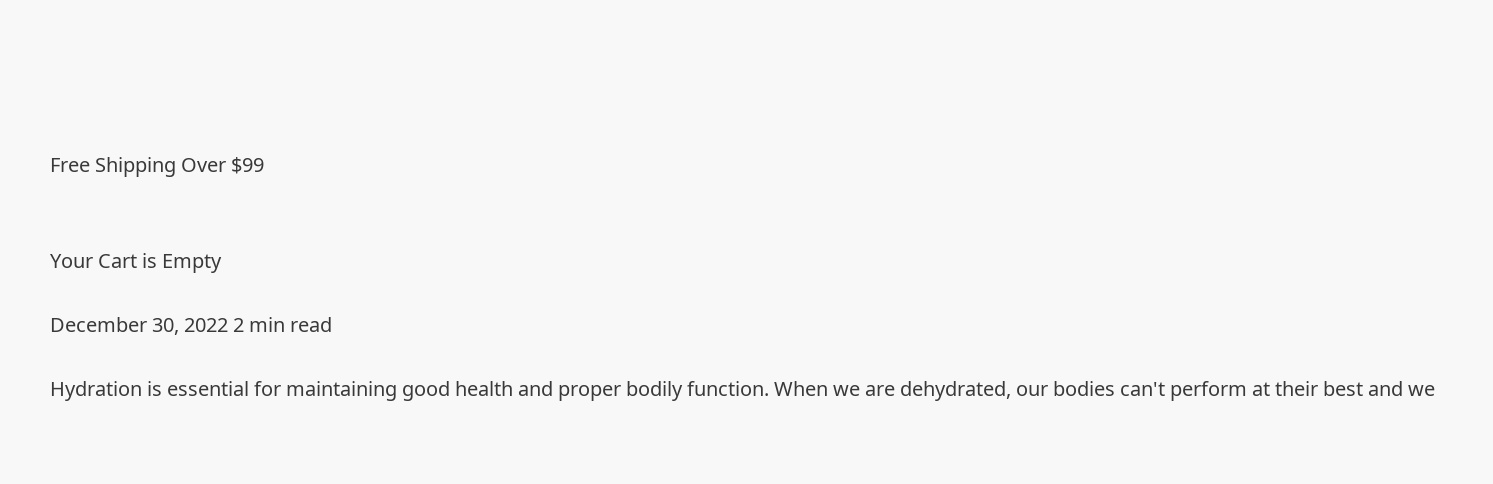Free Shipping Over $99


Your Cart is Empty

December 30, 2022 2 min read

Hydration is essential for maintaining good health and proper bodily function. When we are dehydrated, our bodies can't perform at their best and we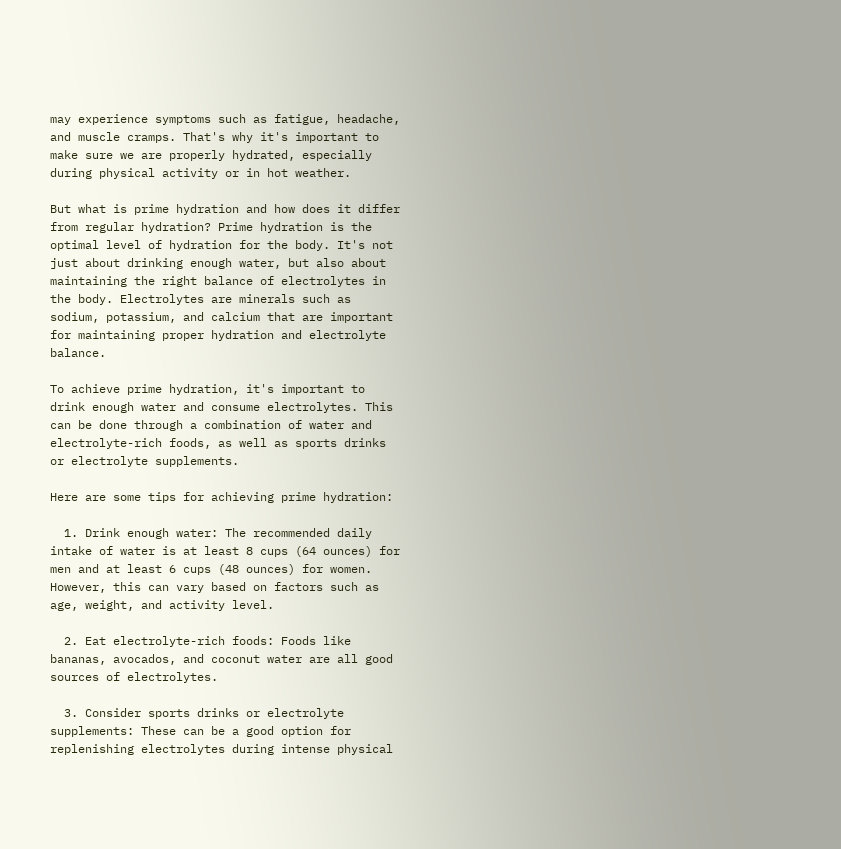may experience symptoms such as fatigue, headache, and muscle cramps. That's why it's important to make sure we are properly hydrated, especially during physical activity or in hot weather.

But what is prime hydration and how does it differ from regular hydration? Prime hydration is the optimal level of hydration for the body. It's not just about drinking enough water, but also about maintaining the right balance of electrolytes in the body. Electrolytes are minerals such as sodium, potassium, and calcium that are important for maintaining proper hydration and electrolyte balance.

To achieve prime hydration, it's important to drink enough water and consume electrolytes. This can be done through a combination of water and electrolyte-rich foods, as well as sports drinks or electrolyte supplements.

Here are some tips for achieving prime hydration:

  1. Drink enough water: The recommended daily intake of water is at least 8 cups (64 ounces) for men and at least 6 cups (48 ounces) for women. However, this can vary based on factors such as age, weight, and activity level.

  2. Eat electrolyte-rich foods: Foods like bananas, avocados, and coconut water are all good sources of electrolytes.

  3. Consider sports drinks or electrolyte supplements: These can be a good option for replenishing electrolytes during intense physical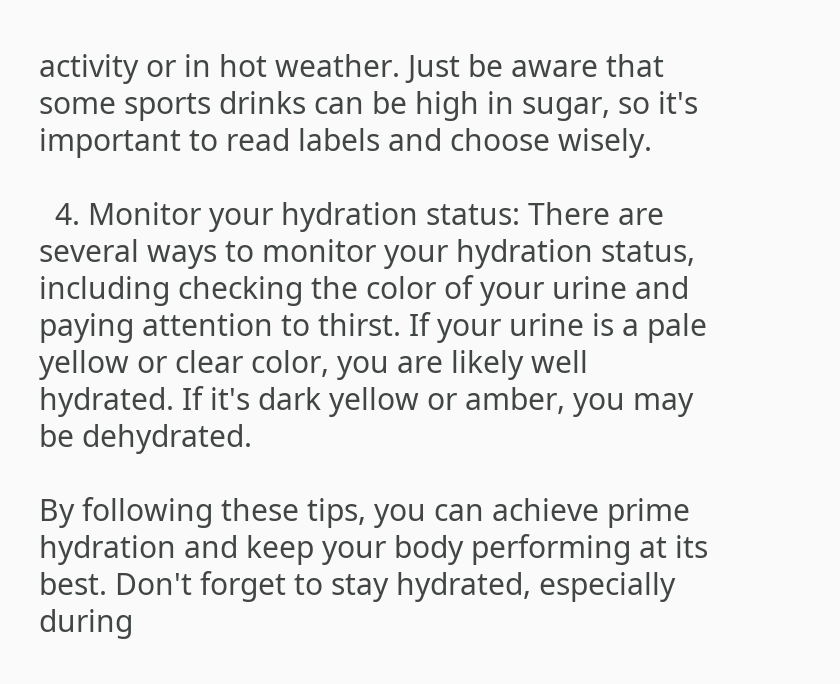activity or in hot weather. Just be aware that some sports drinks can be high in sugar, so it's important to read labels and choose wisely.

  4. Monitor your hydration status: There are several ways to monitor your hydration status, including checking the color of your urine and paying attention to thirst. If your urine is a pale yellow or clear color, you are likely well hydrated. If it's dark yellow or amber, you may be dehydrated.

By following these tips, you can achieve prime hydration and keep your body performing at its best. Don't forget to stay hydrated, especially during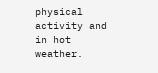physical activity and in hot weather.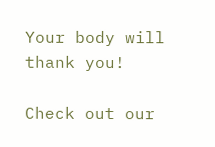Your body will thank you!

Check out our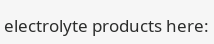electrolyte products here: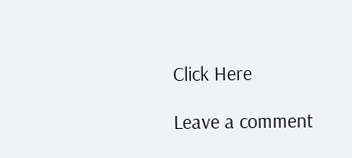Click Here

Leave a comment